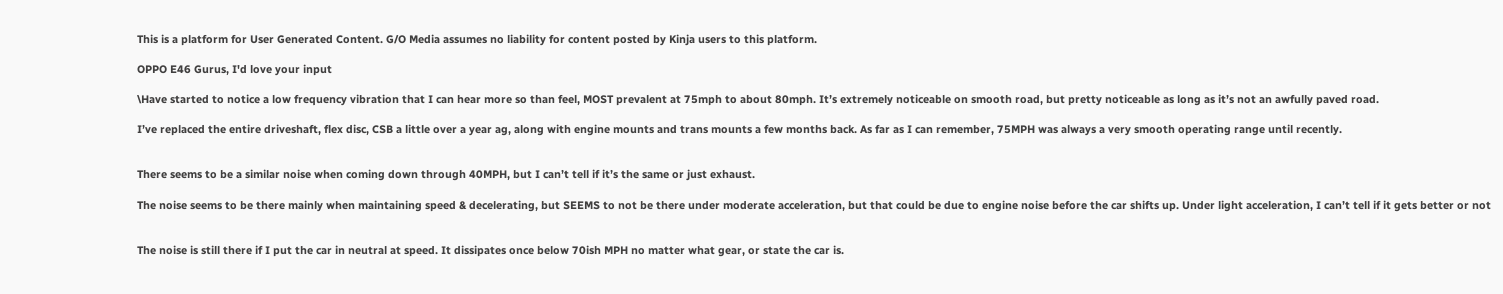This is a platform for User Generated Content. G/O Media assumes no liability for content posted by Kinja users to this platform.

OPPO E46 Gurus, I'd love your input

\Have started to notice a low frequency vibration that I can hear more so than feel, MOST prevalent at 75mph to about 80mph. It’s extremely noticeable on smooth road, but pretty noticeable as long as it’s not an awfully paved road.

I’ve replaced the entire driveshaft, flex disc, CSB a little over a year ag, along with engine mounts and trans mounts a few months back. As far as I can remember, 75MPH was always a very smooth operating range until recently.


There seems to be a similar noise when coming down through 40MPH, but I can’t tell if it’s the same or just exhaust.

The noise seems to be there mainly when maintaining speed & decelerating, but SEEMS to not be there under moderate acceleration, but that could be due to engine noise before the car shifts up. Under light acceleration, I can’t tell if it gets better or not


The noise is still there if I put the car in neutral at speed. It dissipates once below 70ish MPH no matter what gear, or state the car is.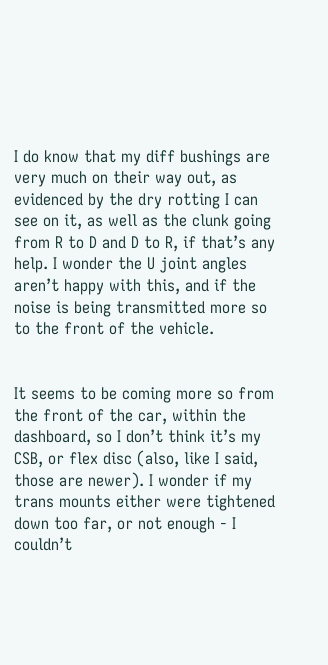I do know that my diff bushings are very much on their way out, as evidenced by the dry rotting I can see on it, as well as the clunk going from R to D and D to R, if that’s any help. I wonder the U joint angles aren’t happy with this, and if the noise is being transmitted more so to the front of the vehicle.


It seems to be coming more so from the front of the car, within the dashboard, so I don’t think it’s my CSB, or flex disc (also, like I said, those are newer). I wonder if my trans mounts either were tightened down too far, or not enough - I couldn’t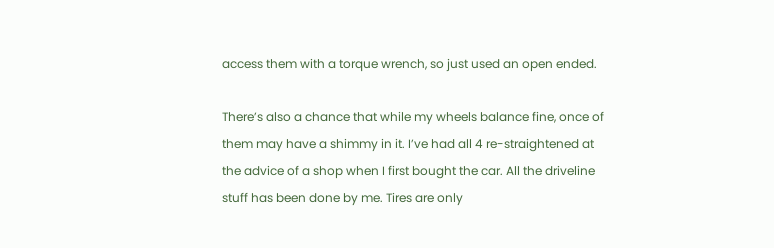access them with a torque wrench, so just used an open ended.

There’s also a chance that while my wheels balance fine, once of them may have a shimmy in it. I’ve had all 4 re-straightened at the advice of a shop when I first bought the car. All the driveline stuff has been done by me. Tires are only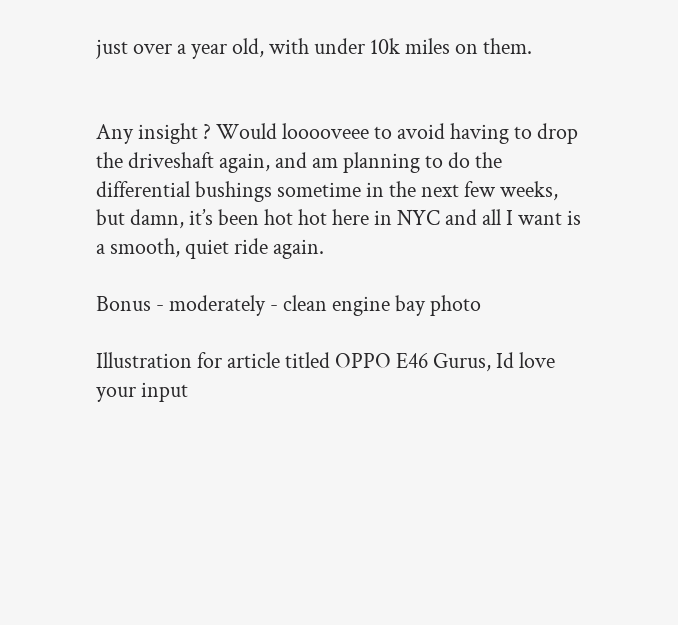just over a year old, with under 10k miles on them.


Any insight ? Would looooveee to avoid having to drop the driveshaft again, and am planning to do the differential bushings sometime in the next few weeks, but damn, it’s been hot hot here in NYC and all I want is a smooth, quiet ride again.

Bonus - moderately - clean engine bay photo

Illustration for article titled OPPO E46 Gurus, Id love your input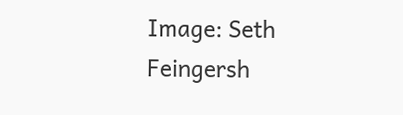Image: Seth Feingersh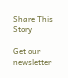Share This Story

Get our newsletter